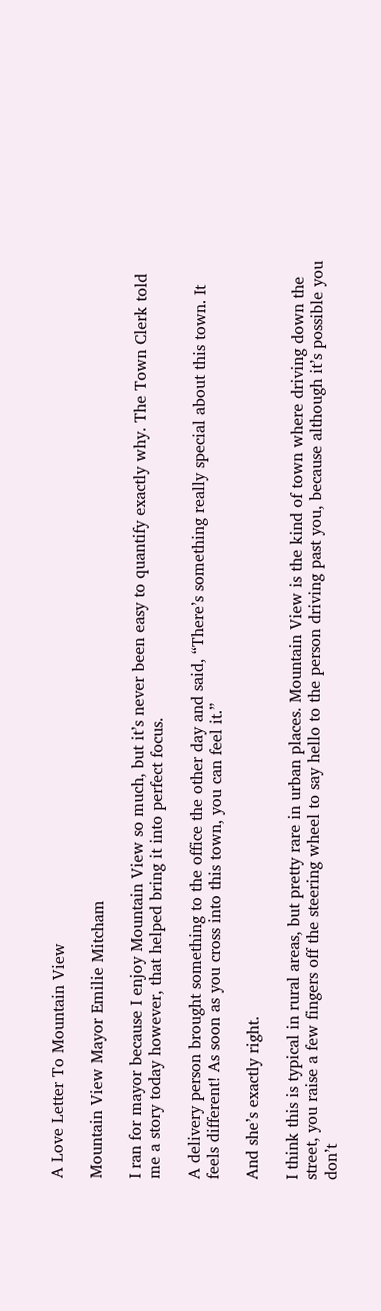A Love Letter To Mountain View

Mountain View Mayor Emilie Mitcham

I ran for mayor because I enjoy Mountain View so much, but it’s never been easy to quantify exactly why. The Town Clerk told me a story today however, that helped bring it into perfect focus.

A delivery person brought something to the office the other day and said, “There’s something really special about this town. It feels different! As soon as you cross into this town, you can feel it.”

And she’s exactly right.

I think this is typical in rural areas, but pretty rare in urban places. Mountain View is the kind of town where driving down the street, you raise a few fingers off the steering wheel to say hello to the person driving past you, because although it’s possible you don’t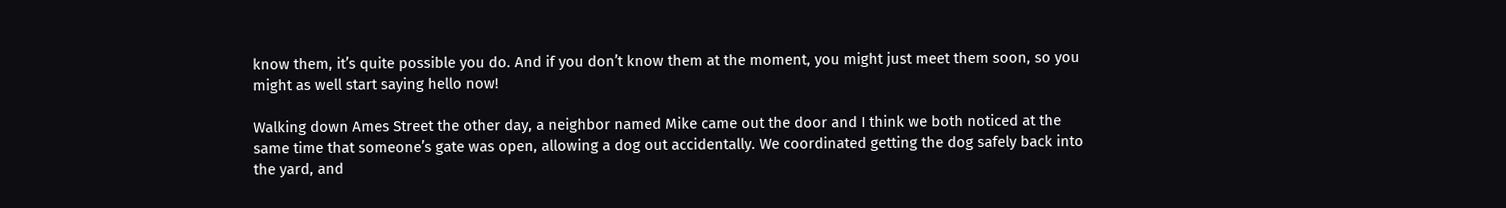know them, it’s quite possible you do. And if you don’t know them at the moment, you might just meet them soon, so you might as well start saying hello now!

Walking down Ames Street the other day, a neighbor named Mike came out the door and I think we both noticed at the same time that someone’s gate was open, allowing a dog out accidentally. We coordinated getting the dog safely back into the yard, and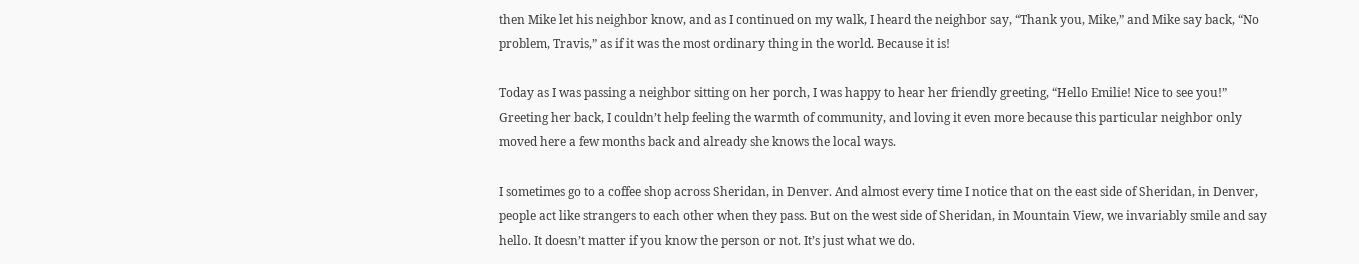then Mike let his neighbor know, and as I continued on my walk, I heard the neighbor say, “Thank you, Mike,” and Mike say back, “No problem, Travis,” as if it was the most ordinary thing in the world. Because it is!

Today as I was passing a neighbor sitting on her porch, I was happy to hear her friendly greeting, “Hello Emilie! Nice to see you!” Greeting her back, I couldn’t help feeling the warmth of community, and loving it even more because this particular neighbor only moved here a few months back and already she knows the local ways.

I sometimes go to a coffee shop across Sheridan, in Denver. And almost every time I notice that on the east side of Sheridan, in Denver, people act like strangers to each other when they pass. But on the west side of Sheridan, in Mountain View, we invariably smile and say hello. It doesn’t matter if you know the person or not. It’s just what we do.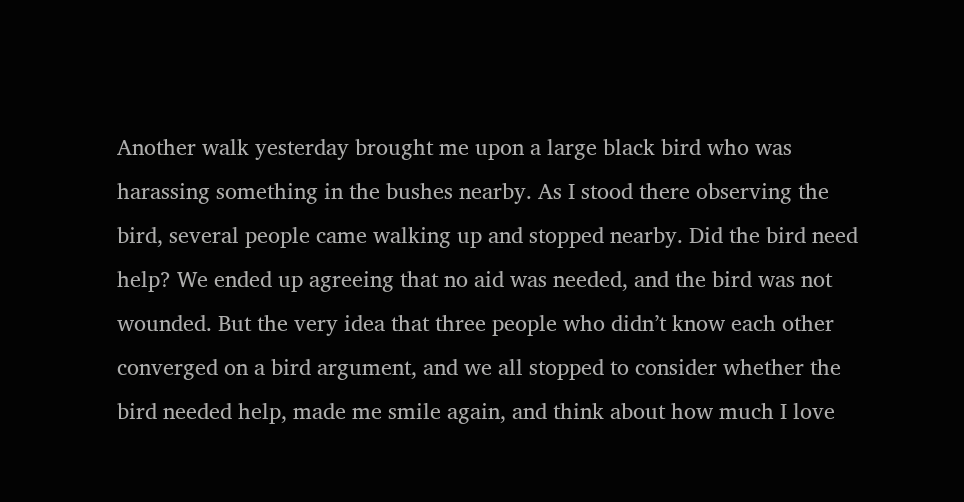Another walk yesterday brought me upon a large black bird who was harassing something in the bushes nearby. As I stood there observing the bird, several people came walking up and stopped nearby. Did the bird need help? We ended up agreeing that no aid was needed, and the bird was not wounded. But the very idea that three people who didn’t know each other converged on a bird argument, and we all stopped to consider whether the bird needed help, made me smile again, and think about how much I love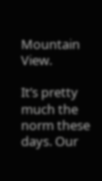Mountain View.

It’s pretty much the norm these days. Our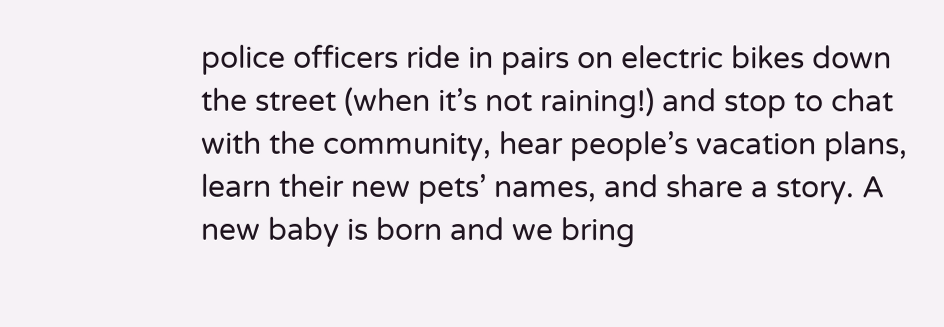police officers ride in pairs on electric bikes down the street (when it’s not raining!) and stop to chat with the community, hear people’s vacation plans, learn their new pets’ names, and share a story. A new baby is born and we bring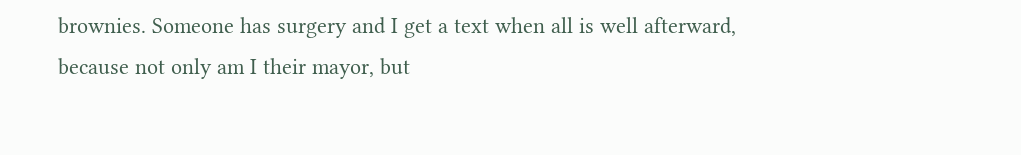brownies. Someone has surgery and I get a text when all is well afterward, because not only am I their mayor, but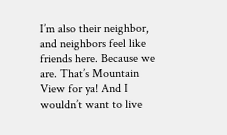I’m also their neighbor, and neighbors feel like friends here. Because we are. That’s Mountain View for ya! And I wouldn’t want to live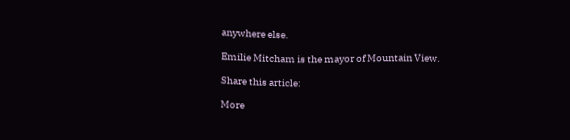anywhere else.

Emilie Mitcham is the mayor of Mountain View.

Share this article:

More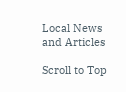Local News and Articles

Scroll to Top